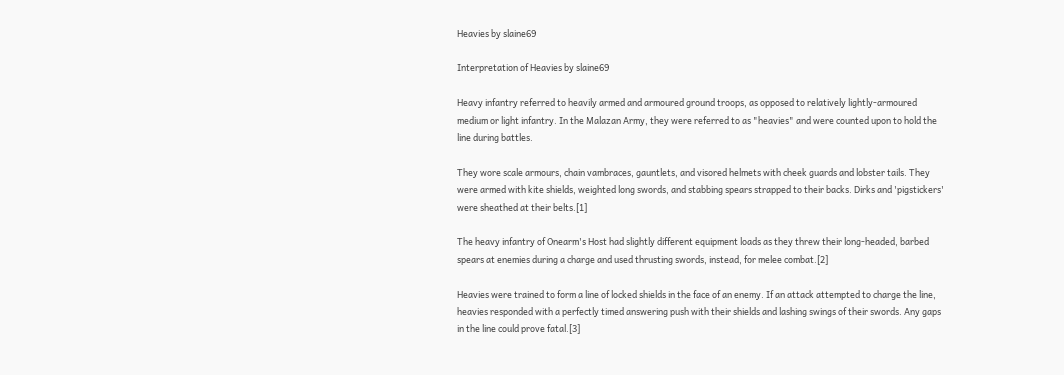Heavies by slaine69

Interpretation of Heavies by slaine69

Heavy infantry referred to heavily armed and armoured ground troops, as opposed to relatively lightly-armoured medium or light infantry. In the Malazan Army, they were referred to as "heavies" and were counted upon to hold the line during battles.

They wore scale armours, chain vambraces, gauntlets, and visored helmets with cheek guards and lobster tails. They were armed with kite shields, weighted long swords, and stabbing spears strapped to their backs. Dirks and 'pigstickers' were sheathed at their belts.[1]

The heavy infantry of Onearm's Host had slightly different equipment loads as they threw their long-headed, barbed spears at enemies during a charge and used thrusting swords, instead, for melee combat.[2]

Heavies were trained to form a line of locked shields in the face of an enemy. If an attack attempted to charge the line, heavies responded with a perfectly timed answering push with their shields and lashing swings of their swords. Any gaps in the line could prove fatal.[3]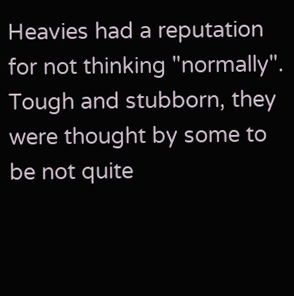Heavies had a reputation for not thinking "normally". Tough and stubborn, they were thought by some to be not quite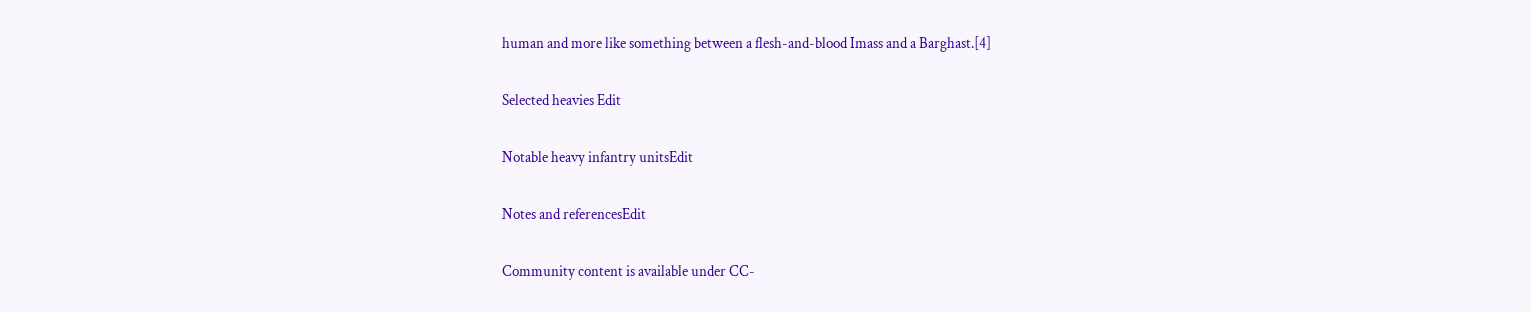human and more like something between a flesh-and-blood Imass and a Barghast.[4]

Selected heavies Edit

Notable heavy infantry unitsEdit

Notes and referencesEdit

Community content is available under CC-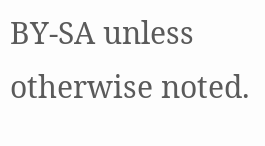BY-SA unless otherwise noted.